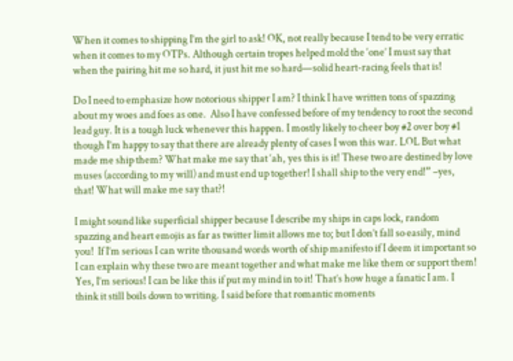When it comes to shipping I’m the girl to ask! OK, not really because I tend to be very erratic when it comes to my OTPs. Although certain tropes helped mold the ‘one’ I must say that when the pairing hit me so hard, it just hit me so hard—solid heart-racing feels that is!

Do I need to emphasize how notorious shipper I am? I think I have written tons of spazzing about my woes and foes as one.  Also I have confessed before of my tendency to root the second lead guy. It is a tough luck whenever this happen. I mostly likely to cheer boy #2 over boy #1 though I’m happy to say that there are already plenty of cases I won this war. LOL But what made me ship them? What make me say that ‘ah, yes this is it! These two are destined by love muses (according to my will) and must end up together! I shall ship to the very end!” –yes, that! What will make me say that?!

I might sound like superficial shipper because I describe my ships in caps lock, random spazzing and heart emojis as far as twitter limit allows me to; but I don’t fall so easily, mind you!  If I’m serious I can write thousand words worth of ship manifesto if I deem it important so I can explain why these two are meant together and what make me like them or support them! Yes, I’m serious! I can be like this if put my mind in to it! That’s how huge a fanatic I am. I think it still boils down to writing. I said before that romantic moments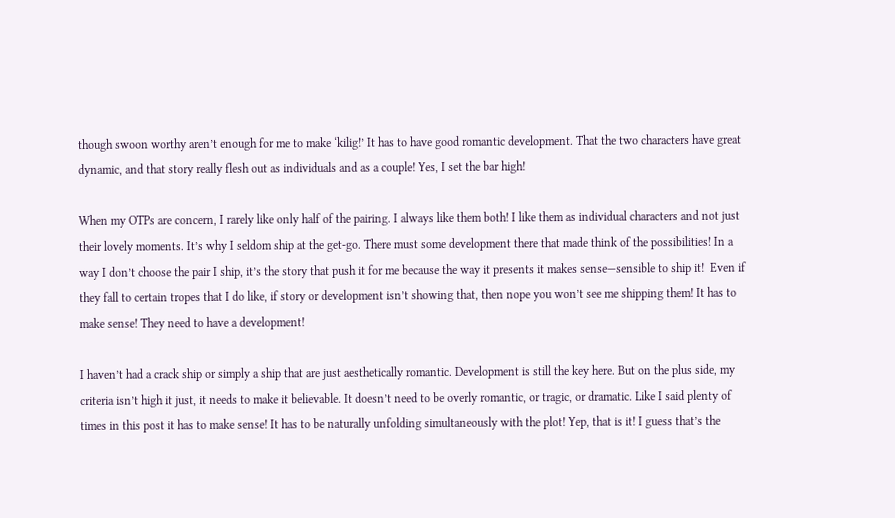though swoon worthy aren’t enough for me to make ‘kilig!’ It has to have good romantic development. That the two characters have great dynamic, and that story really flesh out as individuals and as a couple! Yes, I set the bar high!

When my OTPs are concern, I rarely like only half of the pairing. I always like them both! I like them as individual characters and not just their lovely moments. It’s why I seldom ship at the get-go. There must some development there that made think of the possibilities! In a way I don’t choose the pair I ship, it’s the story that push it for me because the way it presents it makes sense—sensible to ship it!  Even if they fall to certain tropes that I do like, if story or development isn’t showing that, then nope you won’t see me shipping them! It has to make sense! They need to have a development!

I haven’t had a crack ship or simply a ship that are just aesthetically romantic. Development is still the key here. But on the plus side, my criteria isn’t high it just, it needs to make it believable. It doesn’t need to be overly romantic, or tragic, or dramatic. Like I said plenty of times in this post it has to make sense! It has to be naturally unfolding simultaneously with the plot! Yep, that is it! I guess that’s the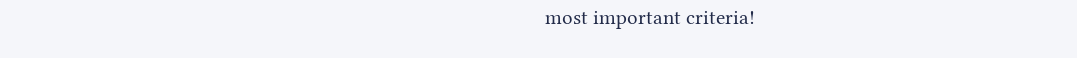most important criteria!